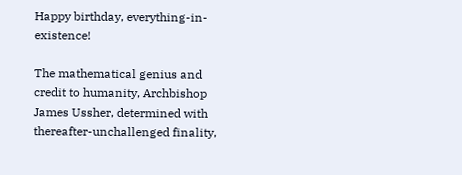Happy birthday, everything-in-existence!

The mathematical genius and credit to humanity, Archbishop James Ussher, determined with thereafter-unchallenged finality,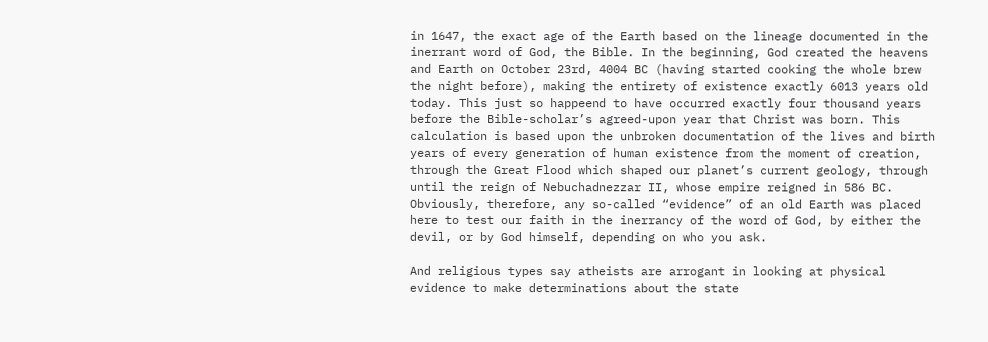in 1647, the exact age of the Earth based on the lineage documented in the inerrant word of God, the Bible. In the beginning, God created the heavens and Earth on October 23rd, 4004 BC (having started cooking the whole brew the night before), making the entirety of existence exactly 6013 years old today. This just so happeend to have occurred exactly four thousand years before the Bible-scholar’s agreed-upon year that Christ was born. This calculation is based upon the unbroken documentation of the lives and birth years of every generation of human existence from the moment of creation, through the Great Flood which shaped our planet’s current geology, through until the reign of Nebuchadnezzar II, whose empire reigned in 586 BC. Obviously, therefore, any so-called “evidence” of an old Earth was placed here to test our faith in the inerrancy of the word of God, by either the devil, or by God himself, depending on who you ask.

And religious types say atheists are arrogant in looking at physical evidence to make determinations about the state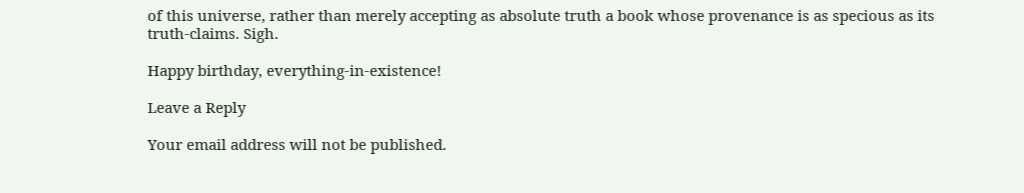of this universe, rather than merely accepting as absolute truth a book whose provenance is as specious as its truth-claims. Sigh.

Happy birthday, everything-in-existence!

Leave a Reply

Your email address will not be published.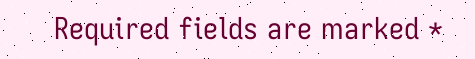Required fields are marked *